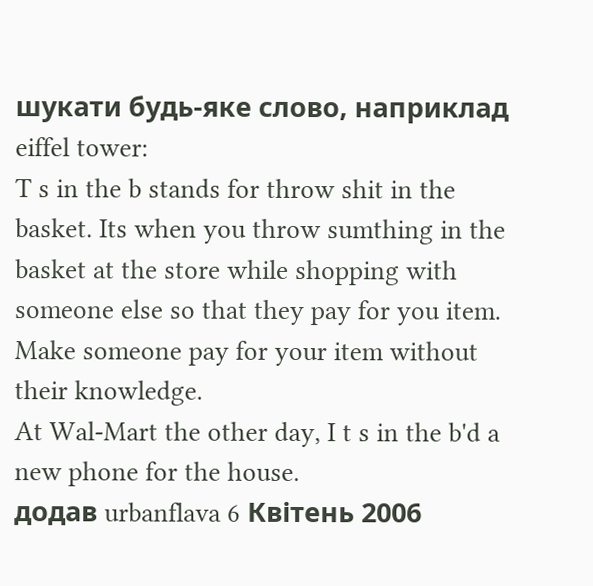шукати будь-яке слово, наприклад eiffel tower:
T s in the b stands for throw shit in the basket. Its when you throw sumthing in the basket at the store while shopping with someone else so that they pay for you item. Make someone pay for your item without their knowledge.
At Wal-Mart the other day, I t s in the b'd a new phone for the house.
додав urbanflava 6 Квітень 2006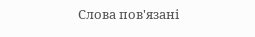Слова пов'язані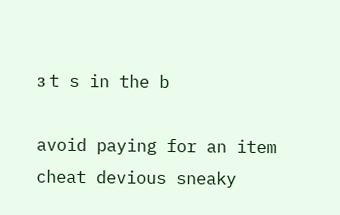з t s in the b

avoid paying for an item cheat devious sneaky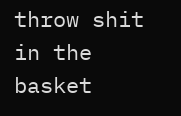throw shit in the basket